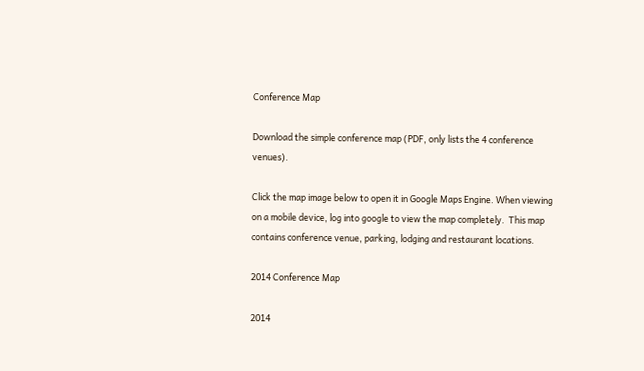Conference Map

Download the simple conference map (PDF, only lists the 4 conference venues).

Click the map image below to open it in Google Maps Engine. When viewing on a mobile device, log into google to view the map completely.  This map contains conference venue, parking, lodging and restaurant locations.

2014 Conference Map

2014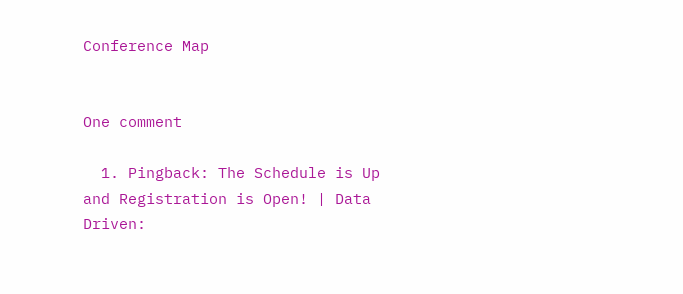Conference Map


One comment

  1. Pingback: The Schedule is Up and Registration is Open! | Data Driven: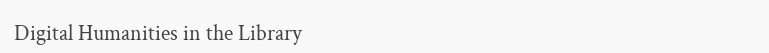Digital Humanities in the Library